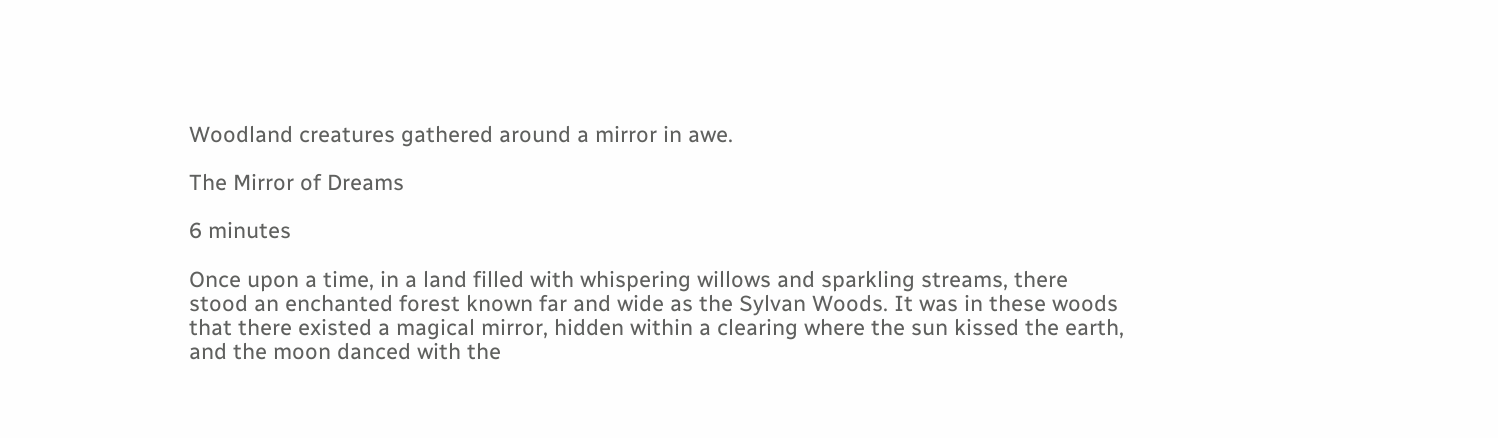Woodland creatures gathered around a mirror in awe.

The Mirror of Dreams

6 minutes

Once upon a time, in a land filled with whispering willows and sparkling streams, there stood an enchanted forest known far and wide as the Sylvan Woods. It was in these woods that there existed a magical mirror, hidden within a clearing where the sun kissed the earth, and the moon danced with the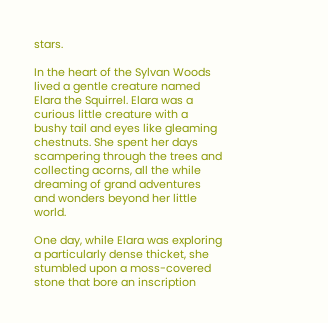stars.

In the heart of the Sylvan Woods lived a gentle creature named Elara the Squirrel. Elara was a curious little creature with a bushy tail and eyes like gleaming chestnuts. She spent her days scampering through the trees and collecting acorns, all the while dreaming of grand adventures and wonders beyond her little world.

One day, while Elara was exploring a particularly dense thicket, she stumbled upon a moss-covered stone that bore an inscription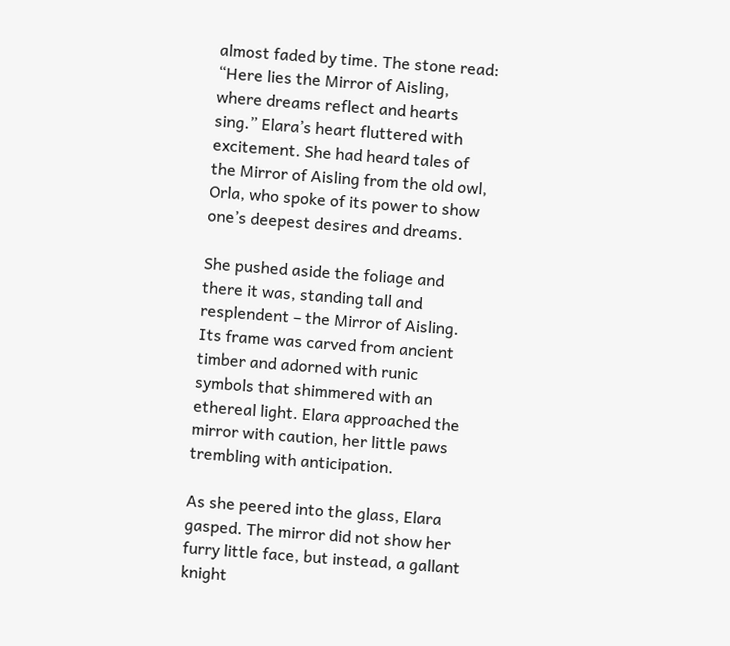almost faded by time. The stone read: “Here lies the Mirror of Aisling, where dreams reflect and hearts sing.” Elara’s heart fluttered with excitement. She had heard tales of the Mirror of Aisling from the old owl, Orla, who spoke of its power to show one’s deepest desires and dreams.

She pushed aside the foliage and there it was, standing tall and resplendent – the Mirror of Aisling. Its frame was carved from ancient timber and adorned with runic symbols that shimmered with an ethereal light. Elara approached the mirror with caution, her little paws trembling with anticipation.

As she peered into the glass, Elara gasped. The mirror did not show her furry little face, but instead, a gallant knight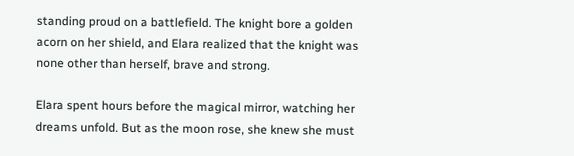standing proud on a battlefield. The knight bore a golden acorn on her shield, and Elara realized that the knight was none other than herself, brave and strong.

Elara spent hours before the magical mirror, watching her dreams unfold. But as the moon rose, she knew she must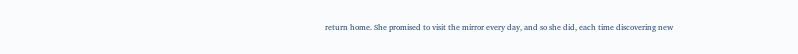return home. She promised to visit the mirror every day, and so she did, each time discovering new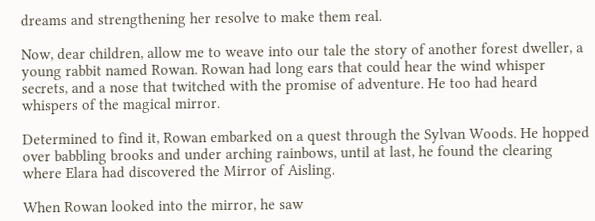dreams and strengthening her resolve to make them real.

Now, dear children, allow me to weave into our tale the story of another forest dweller, a young rabbit named Rowan. Rowan had long ears that could hear the wind whisper secrets, and a nose that twitched with the promise of adventure. He too had heard whispers of the magical mirror.

Determined to find it, Rowan embarked on a quest through the Sylvan Woods. He hopped over babbling brooks and under arching rainbows, until at last, he found the clearing where Elara had discovered the Mirror of Aisling.

When Rowan looked into the mirror, he saw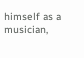himself as a musician,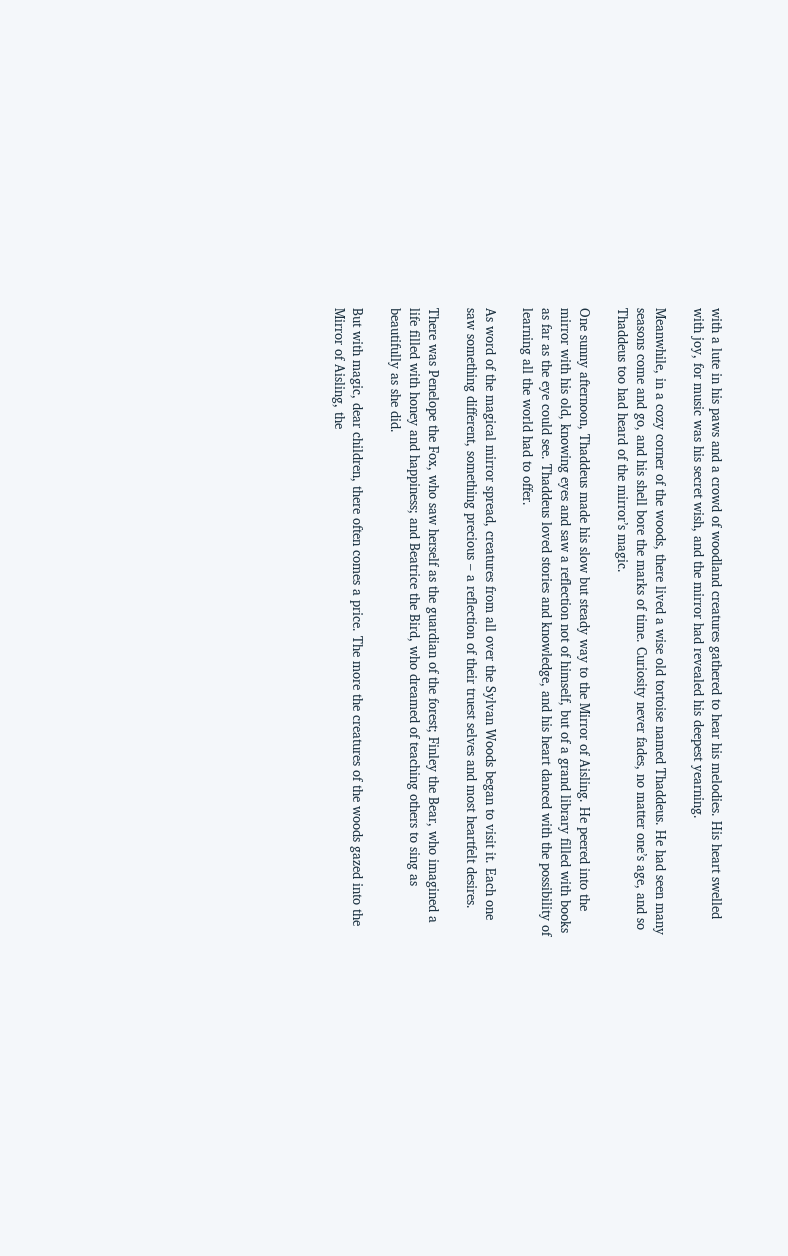with a lute in his paws and a crowd of woodland creatures gathered to hear his melodies. His heart swelled with joy, for music was his secret wish, and the mirror had revealed his deepest yearning.

Meanwhile, in a cozy corner of the woods, there lived a wise old tortoise named Thaddeus. He had seen many seasons come and go, and his shell bore the marks of time. Curiosity never fades, no matter one’s age, and so Thaddeus too had heard of the mirror’s magic.

One sunny afternoon, Thaddeus made his slow but steady way to the Mirror of Aisling. He peered into the mirror with his old, knowing eyes and saw a reflection not of himself, but of a grand library filled with books as far as the eye could see. Thaddeus loved stories and knowledge, and his heart danced with the possibility of learning all the world had to offer.

As word of the magical mirror spread, creatures from all over the Sylvan Woods began to visit it. Each one saw something different, something precious – a reflection of their truest selves and most heartfelt desires.

There was Penelope the Fox, who saw herself as the guardian of the forest; Finley the Bear, who imagined a life filled with honey and happiness; and Beatrice the Bird, who dreamed of teaching others to sing as beautifully as she did.

But with magic, dear children, there often comes a price. The more the creatures of the woods gazed into the Mirror of Aisling, the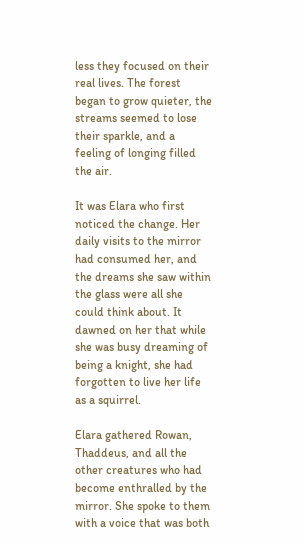less they focused on their real lives. The forest began to grow quieter, the streams seemed to lose their sparkle, and a feeling of longing filled the air.

It was Elara who first noticed the change. Her daily visits to the mirror had consumed her, and the dreams she saw within the glass were all she could think about. It dawned on her that while she was busy dreaming of being a knight, she had forgotten to live her life as a squirrel.

Elara gathered Rowan, Thaddeus, and all the other creatures who had become enthralled by the mirror. She spoke to them with a voice that was both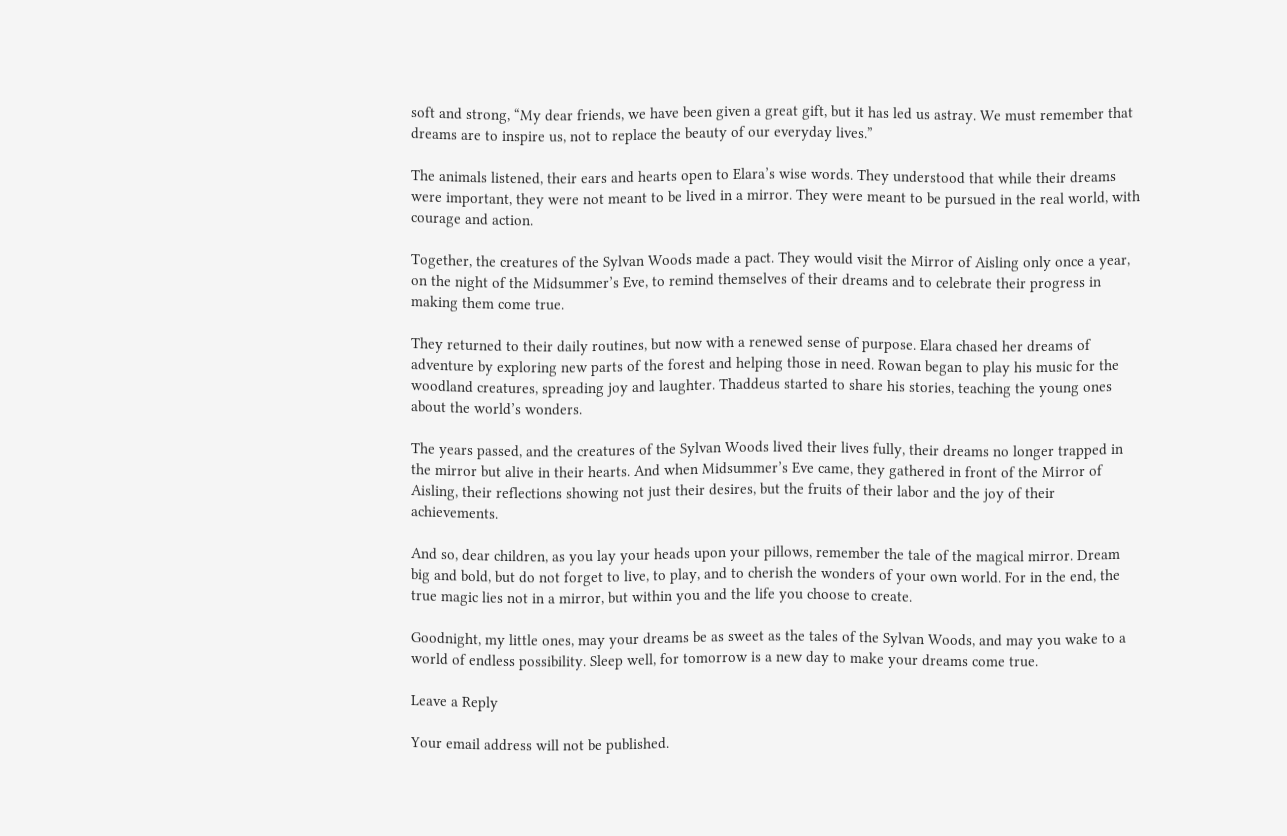soft and strong, “My dear friends, we have been given a great gift, but it has led us astray. We must remember that dreams are to inspire us, not to replace the beauty of our everyday lives.”

The animals listened, their ears and hearts open to Elara’s wise words. They understood that while their dreams were important, they were not meant to be lived in a mirror. They were meant to be pursued in the real world, with courage and action.

Together, the creatures of the Sylvan Woods made a pact. They would visit the Mirror of Aisling only once a year, on the night of the Midsummer’s Eve, to remind themselves of their dreams and to celebrate their progress in making them come true.

They returned to their daily routines, but now with a renewed sense of purpose. Elara chased her dreams of adventure by exploring new parts of the forest and helping those in need. Rowan began to play his music for the woodland creatures, spreading joy and laughter. Thaddeus started to share his stories, teaching the young ones about the world’s wonders.

The years passed, and the creatures of the Sylvan Woods lived their lives fully, their dreams no longer trapped in the mirror but alive in their hearts. And when Midsummer’s Eve came, they gathered in front of the Mirror of Aisling, their reflections showing not just their desires, but the fruits of their labor and the joy of their achievements.

And so, dear children, as you lay your heads upon your pillows, remember the tale of the magical mirror. Dream big and bold, but do not forget to live, to play, and to cherish the wonders of your own world. For in the end, the true magic lies not in a mirror, but within you and the life you choose to create.

Goodnight, my little ones, may your dreams be as sweet as the tales of the Sylvan Woods, and may you wake to a world of endless possibility. Sleep well, for tomorrow is a new day to make your dreams come true.

Leave a Reply

Your email address will not be published.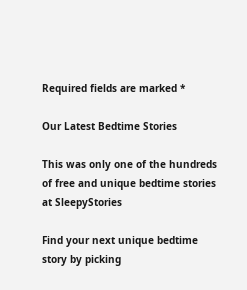Required fields are marked *

Our Latest Bedtime Stories

This was only one of the hundreds of free and unique bedtime stories at SleepyStories

Find your next unique bedtime story by picking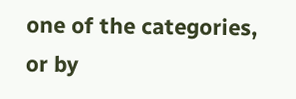one of the categories, or by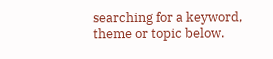searching for a keyword, theme or topic below.